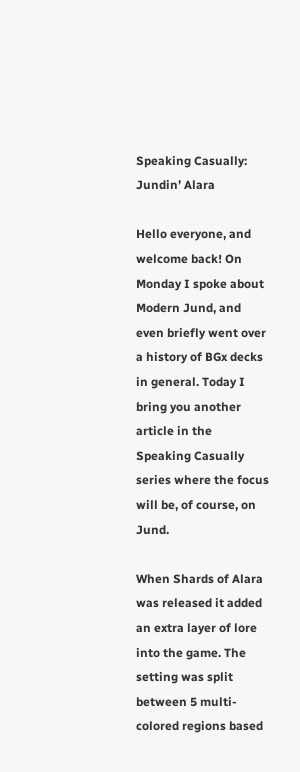Speaking Casually: Jundin’ Alara

Hello everyone, and welcome back! On Monday I spoke about Modern Jund, and even briefly went over a history of BGx decks in general. Today I bring you another article in the Speaking Casually series where the focus will be, of course, on Jund.

When Shards of Alara was released it added an extra layer of lore into the game. The setting was split between 5 multi-colored regions based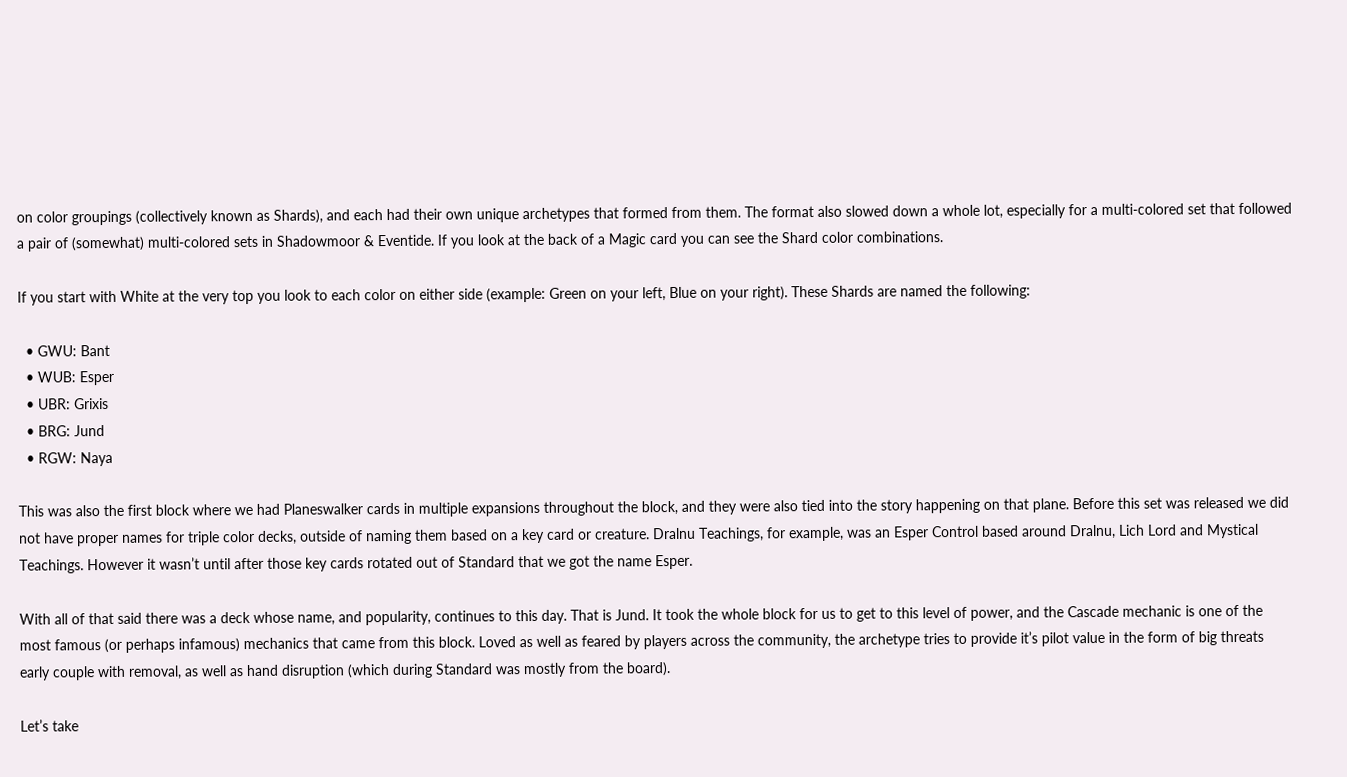on color groupings (collectively known as Shards), and each had their own unique archetypes that formed from them. The format also slowed down a whole lot, especially for a multi-colored set that followed a pair of (somewhat) multi-colored sets in Shadowmoor & Eventide. If you look at the back of a Magic card you can see the Shard color combinations.

If you start with White at the very top you look to each color on either side (example: Green on your left, Blue on your right). These Shards are named the following:

  • GWU: Bant
  • WUB: Esper
  • UBR: Grixis
  • BRG: Jund
  • RGW: Naya

This was also the first block where we had Planeswalker cards in multiple expansions throughout the block, and they were also tied into the story happening on that plane. Before this set was released we did not have proper names for triple color decks, outside of naming them based on a key card or creature. Dralnu Teachings, for example, was an Esper Control based around Dralnu, Lich Lord and Mystical Teachings. However it wasn’t until after those key cards rotated out of Standard that we got the name Esper.

With all of that said there was a deck whose name, and popularity, continues to this day. That is Jund. It took the whole block for us to get to this level of power, and the Cascade mechanic is one of the most famous (or perhaps infamous) mechanics that came from this block. Loved as well as feared by players across the community, the archetype tries to provide it’s pilot value in the form of big threats early couple with removal, as well as hand disruption (which during Standard was mostly from the board).

Let’s take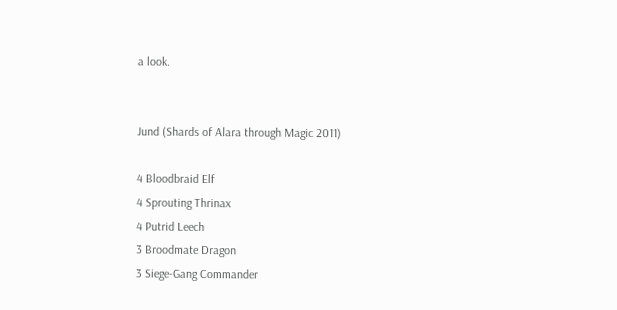a look.


Jund (Shards of Alara through Magic 2011)

4 Bloodbraid Elf
4 Sprouting Thrinax
4 Putrid Leech
3 Broodmate Dragon
3 Siege-Gang Commander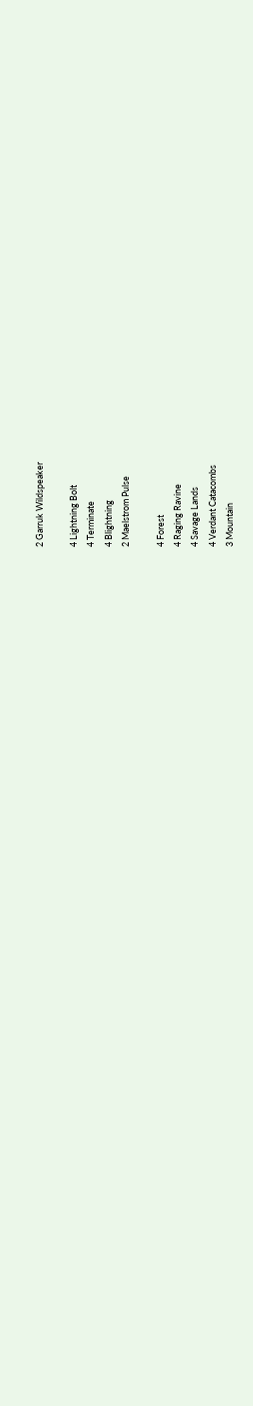2 Garruk Wildspeaker

4 Lightning Bolt
4 Terminate
4 Blightning
2 Maelstrom Pulse

4 Forest
4 Raging Ravine
4 Savage Lands
4 Verdant Catacombs
3 Mountain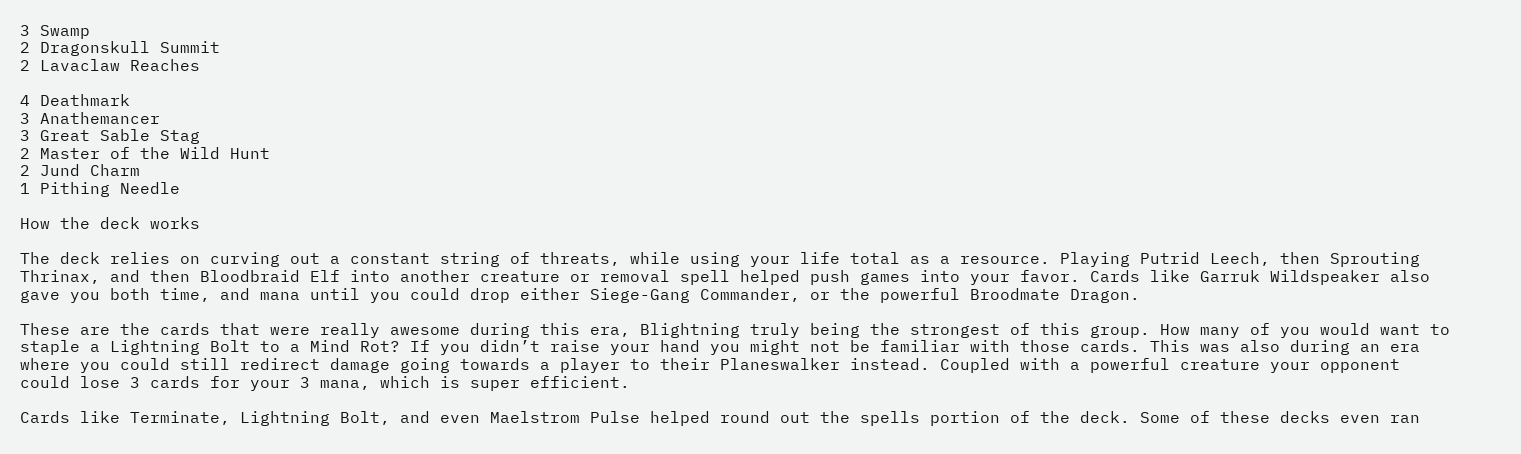3 Swamp
2 Dragonskull Summit
2 Lavaclaw Reaches

4 Deathmark
3 Anathemancer
3 Great Sable Stag
2 Master of the Wild Hunt
2 Jund Charm
1 Pithing Needle

How the deck works

The deck relies on curving out a constant string of threats, while using your life total as a resource. Playing Putrid Leech, then Sprouting Thrinax, and then Bloodbraid Elf into another creature or removal spell helped push games into your favor. Cards like Garruk Wildspeaker also gave you both time, and mana until you could drop either Siege-Gang Commander, or the powerful Broodmate Dragon.

These are the cards that were really awesome during this era, Blightning truly being the strongest of this group. How many of you would want to staple a Lightning Bolt to a Mind Rot? If you didn’t raise your hand you might not be familiar with those cards. This was also during an era where you could still redirect damage going towards a player to their Planeswalker instead. Coupled with a powerful creature your opponent could lose 3 cards for your 3 mana, which is super efficient.

Cards like Terminate, Lightning Bolt, and even Maelstrom Pulse helped round out the spells portion of the deck. Some of these decks even ran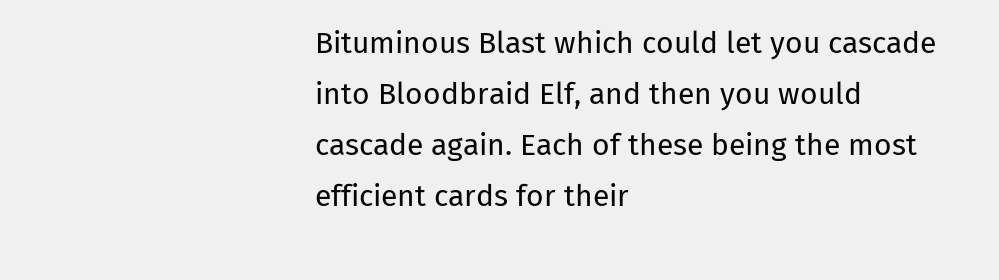Bituminous Blast which could let you cascade into Bloodbraid Elf, and then you would cascade again. Each of these being the most efficient cards for their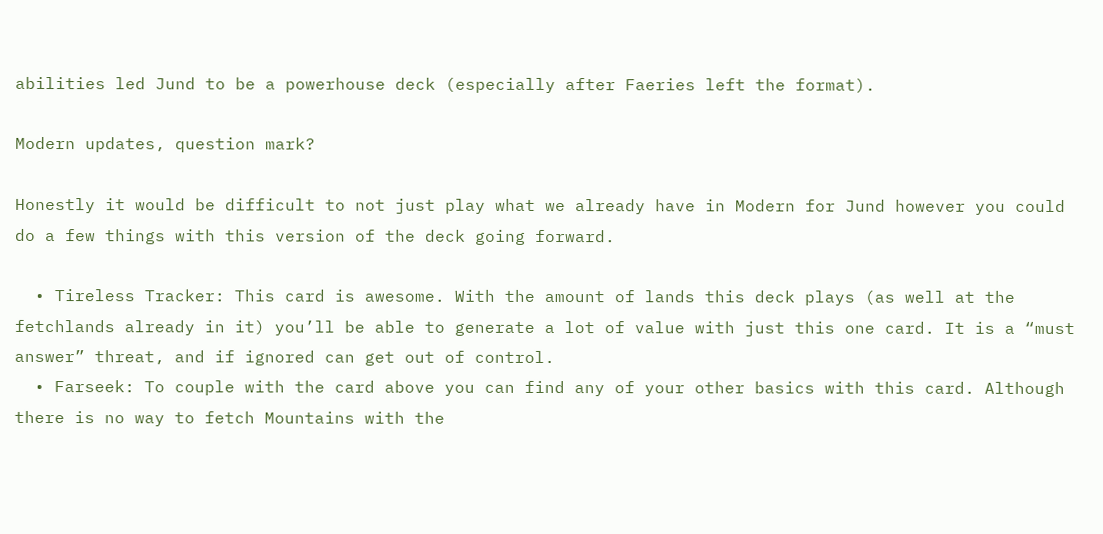abilities led Jund to be a powerhouse deck (especially after Faeries left the format).

Modern updates, question mark?

Honestly it would be difficult to not just play what we already have in Modern for Jund however you could do a few things with this version of the deck going forward.

  • Tireless Tracker: This card is awesome. With the amount of lands this deck plays (as well at the fetchlands already in it) you’ll be able to generate a lot of value with just this one card. It is a “must answer” threat, and if ignored can get out of control.
  • Farseek: To couple with the card above you can find any of your other basics with this card. Although there is no way to fetch Mountains with the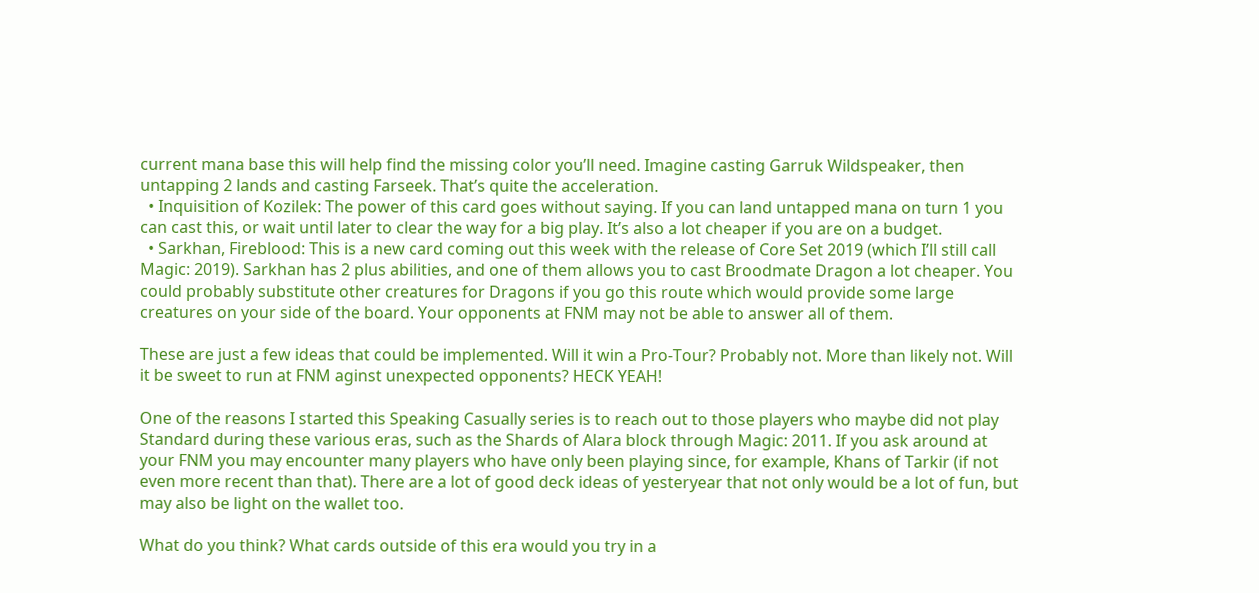current mana base this will help find the missing color you’ll need. Imagine casting Garruk Wildspeaker, then untapping 2 lands and casting Farseek. That’s quite the acceleration.
  • Inquisition of Kozilek: The power of this card goes without saying. If you can land untapped mana on turn 1 you can cast this, or wait until later to clear the way for a big play. It’s also a lot cheaper if you are on a budget.
  • Sarkhan, Fireblood: This is a new card coming out this week with the release of Core Set 2019 (which I’ll still call Magic: 2019). Sarkhan has 2 plus abilities, and one of them allows you to cast Broodmate Dragon a lot cheaper. You could probably substitute other creatures for Dragons if you go this route which would provide some large creatures on your side of the board. Your opponents at FNM may not be able to answer all of them.

These are just a few ideas that could be implemented. Will it win a Pro-Tour? Probably not. More than likely not. Will it be sweet to run at FNM aginst unexpected opponents? HECK YEAH!

One of the reasons I started this Speaking Casually series is to reach out to those players who maybe did not play Standard during these various eras, such as the Shards of Alara block through Magic: 2011. If you ask around at your FNM you may encounter many players who have only been playing since, for example, Khans of Tarkir (if not even more recent than that). There are a lot of good deck ideas of yesteryear that not only would be a lot of fun, but may also be light on the wallet too.

What do you think? What cards outside of this era would you try in a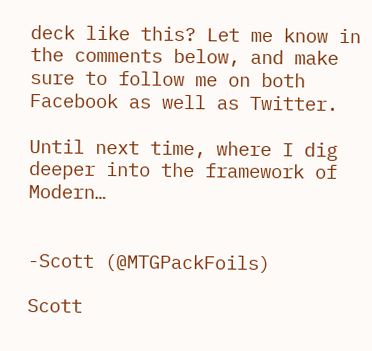deck like this? Let me know in the comments below, and make sure to follow me on both Facebook as well as Twitter.

Until next time, where I dig deeper into the framework of Modern…


-Scott (@MTGPackFoils)

Scott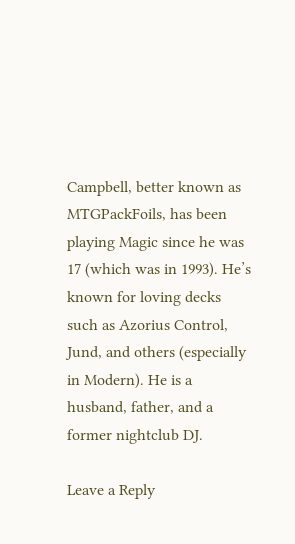Campbell, better known as MTGPackFoils, has been playing Magic since he was 17 (which was in 1993). He’s known for loving decks such as Azorius Control, Jund, and others (especially in Modern). He is a husband, father, and a former nightclub DJ.

Leave a Reply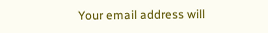Your email address will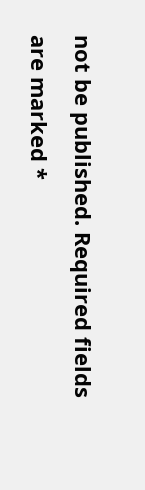not be published. Required fields are marked *